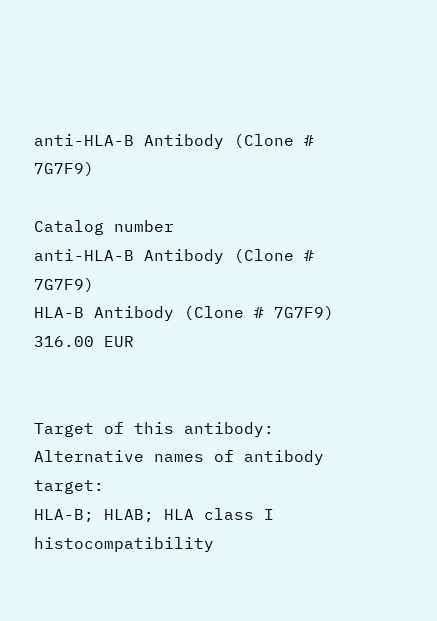anti-HLA-B Antibody (Clone # 7G7F9)

Catalog number
anti-HLA-B Antibody (Clone # 7G7F9)
HLA-B Antibody (Clone # 7G7F9)
316.00 EUR


Target of this antibody:
Alternative names of antibody target:
HLA-B; HLAB; HLA class I histocompatibility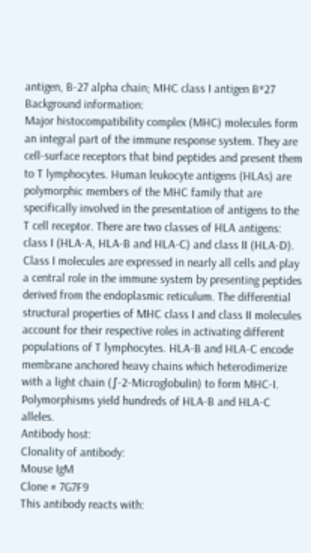antigen, B-27 alpha chain; MHC class I antigen B*27
Background information:
Major histocompatibility complex (MHC) molecules form an integral part of the immune response system. They are cell-surface receptors that bind peptides and present them to T lymphocytes. Human leukocyte antigens (HLAs) are polymorphic members of the MHC family that are specifically involved in the presentation of antigens to the T cell receptor. There are two classes of HLA antigens: class I (HLA-A, HLA-B and HLA-C) and class II (HLA-D). Class I molecules are expressed in nearly all cells and play a central role in the immune system by presenting peptides derived from the endoplasmic reticulum. The differential structural properties of MHC class I and class II molecules account for their respective roles in activating different populations of T lymphocytes. HLA-B and HLA-C encode membrane anchored heavy chains which heterodimerize with a light chain (∫-2-Microglobulin) to form MHC-I. Polymorphisms yield hundreds of HLA-B and HLA-C alleles.
Antibody host:
Clonality of antibody:
Mouse IgM
Clone # 7G7F9
This antibody reacts with: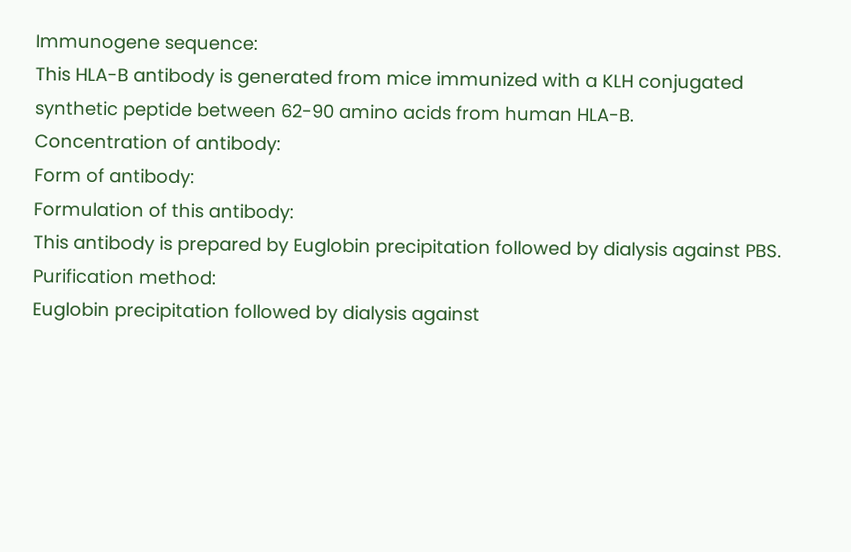Immunogene sequence:
This HLA-B antibody is generated from mice immunized with a KLH conjugated synthetic peptide between 62-90 amino acids from human HLA-B.
Concentration of antibody:
Form of antibody:
Formulation of this antibody:
This antibody is prepared by Euglobin precipitation followed by dialysis against PBS.
Purification method:
Euglobin precipitation followed by dialysis against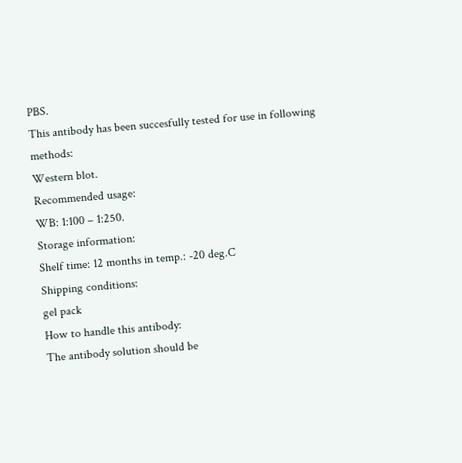PBS.
This antibody has been succesfully tested for use in following methods:
Western blot.
Recommended usage:
WB: 1:100 – 1:250.
Storage information:
Shelf time: 12 months in temp.: -20 deg.C
Shipping conditions:
gel pack
How to handle this antibody:
The antibody solution should be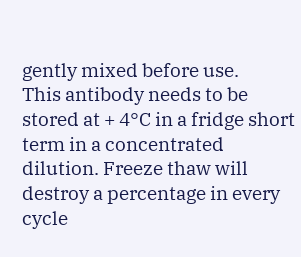gently mixed before use.
This antibody needs to be stored at + 4°C in a fridge short term in a concentrated dilution. Freeze thaw will destroy a percentage in every cycle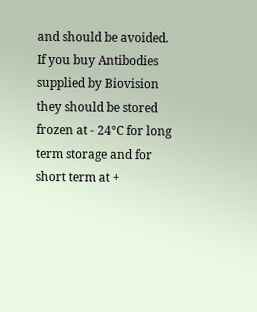and should be avoided.
If you buy Antibodies supplied by Biovision they should be stored frozen at - 24°C for long term storage and for short term at +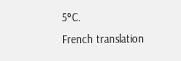5°C.
French translation